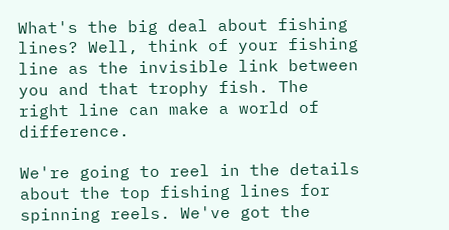What's the big deal about fishing lines? Well, think of your fishing line as the invisible link between you and that trophy fish. The right line can make a world of difference.

We're going to reel in the details about the top fishing lines for spinning reels. We've got the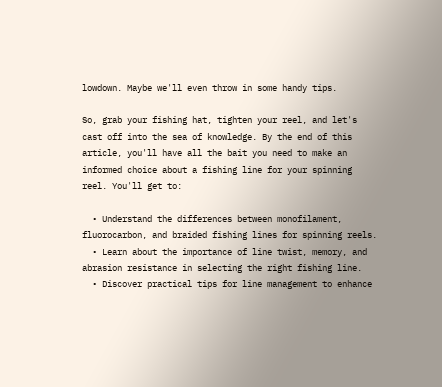lowdown. Maybe we'll even throw in some handy tips.

So, grab your fishing hat, tighten your reel, and let's cast off into the sea of knowledge. By the end of this article, you'll have all the bait you need to make an informed choice about a fishing line for your spinning reel. You'll get to:

  • Understand the differences between monofilament, fluorocarbon, and braided fishing lines for spinning reels.
  • Learn about the importance of line twist, memory, and abrasion resistance in selecting the right fishing line.
  • Discover practical tips for line management to enhance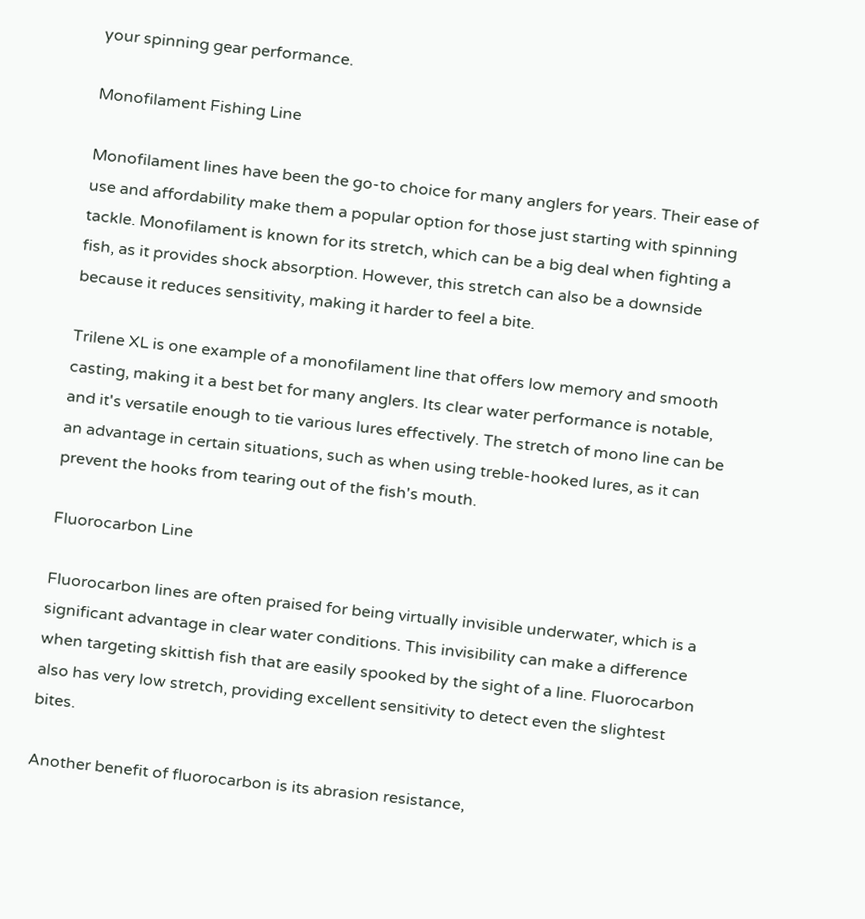your spinning gear performance.

Monofilament Fishing Line

Monofilament lines have been the go-to choice for many anglers for years. Their ease of use and affordability make them a popular option for those just starting with spinning tackle. Monofilament is known for its stretch, which can be a big deal when fighting a fish, as it provides shock absorption. However, this stretch can also be a downside because it reduces sensitivity, making it harder to feel a bite.

Trilene XL is one example of a monofilament line that offers low memory and smooth casting, making it a best bet for many anglers. Its clear water performance is notable, and it's versatile enough to tie various lures effectively. The stretch of mono line can be an advantage in certain situations, such as when using treble-hooked lures, as it can prevent the hooks from tearing out of the fish's mouth.

Fluorocarbon Line

Fluorocarbon lines are often praised for being virtually invisible underwater, which is a significant advantage in clear water conditions. This invisibility can make a difference when targeting skittish fish that are easily spooked by the sight of a line. Fluorocarbon also has very low stretch, providing excellent sensitivity to detect even the slightest bites.

Another benefit of fluorocarbon is its abrasion resistance,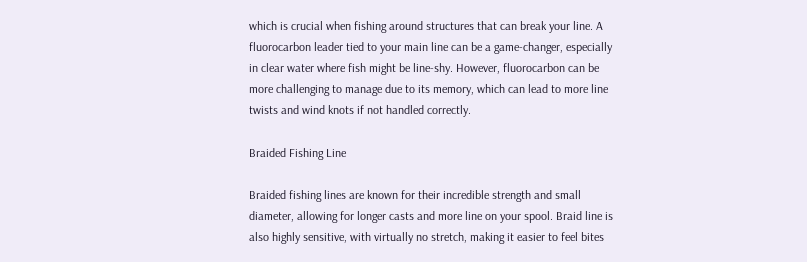which is crucial when fishing around structures that can break your line. A fluorocarbon leader tied to your main line can be a game-changer, especially in clear water where fish might be line-shy. However, fluorocarbon can be more challenging to manage due to its memory, which can lead to more line twists and wind knots if not handled correctly.

Braided Fishing Line

Braided fishing lines are known for their incredible strength and small diameter, allowing for longer casts and more line on your spool. Braid line is also highly sensitive, with virtually no stretch, making it easier to feel bites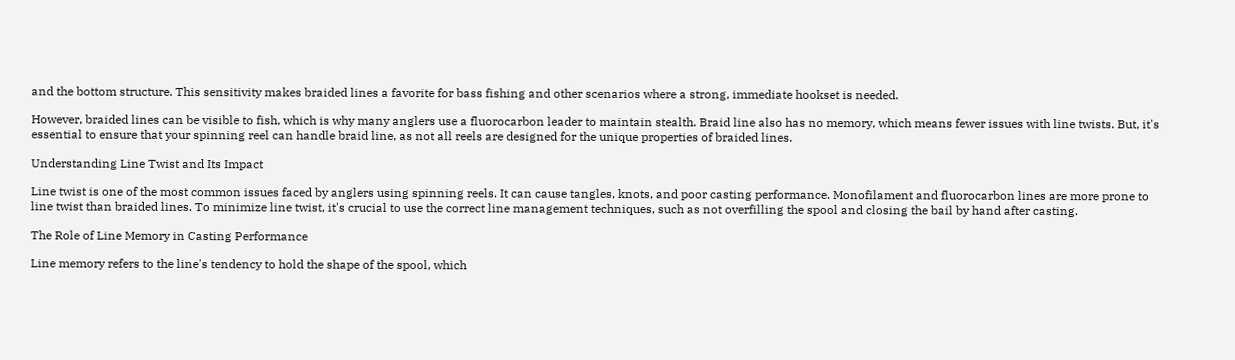and the bottom structure. This sensitivity makes braided lines a favorite for bass fishing and other scenarios where a strong, immediate hookset is needed.

However, braided lines can be visible to fish, which is why many anglers use a fluorocarbon leader to maintain stealth. Braid line also has no memory, which means fewer issues with line twists. But, it's essential to ensure that your spinning reel can handle braid line, as not all reels are designed for the unique properties of braided lines.

Understanding Line Twist and Its Impact

Line twist is one of the most common issues faced by anglers using spinning reels. It can cause tangles, knots, and poor casting performance. Monofilament and fluorocarbon lines are more prone to line twist than braided lines. To minimize line twist, it's crucial to use the correct line management techniques, such as not overfilling the spool and closing the bail by hand after casting.

The Role of Line Memory in Casting Performance

Line memory refers to the line's tendency to hold the shape of the spool, which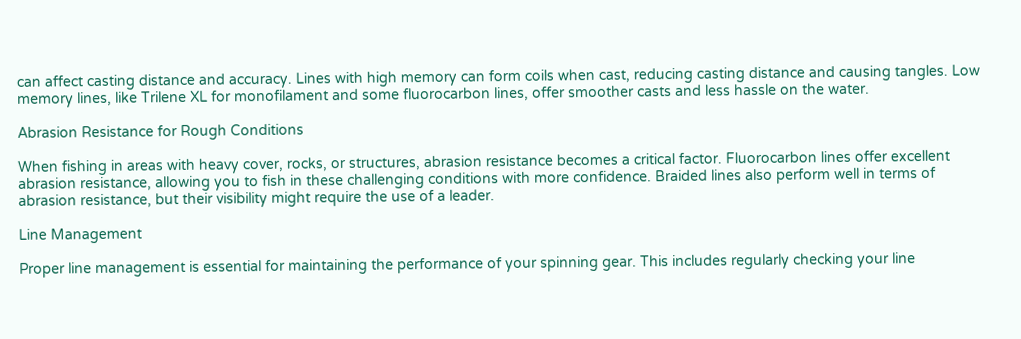can affect casting distance and accuracy. Lines with high memory can form coils when cast, reducing casting distance and causing tangles. Low memory lines, like Trilene XL for monofilament and some fluorocarbon lines, offer smoother casts and less hassle on the water.

Abrasion Resistance for Rough Conditions

When fishing in areas with heavy cover, rocks, or structures, abrasion resistance becomes a critical factor. Fluorocarbon lines offer excellent abrasion resistance, allowing you to fish in these challenging conditions with more confidence. Braided lines also perform well in terms of abrasion resistance, but their visibility might require the use of a leader.

Line Management

Proper line management is essential for maintaining the performance of your spinning gear. This includes regularly checking your line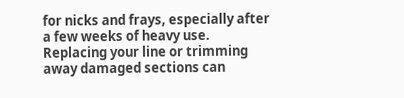for nicks and frays, especially after a few weeks of heavy use. Replacing your line or trimming away damaged sections can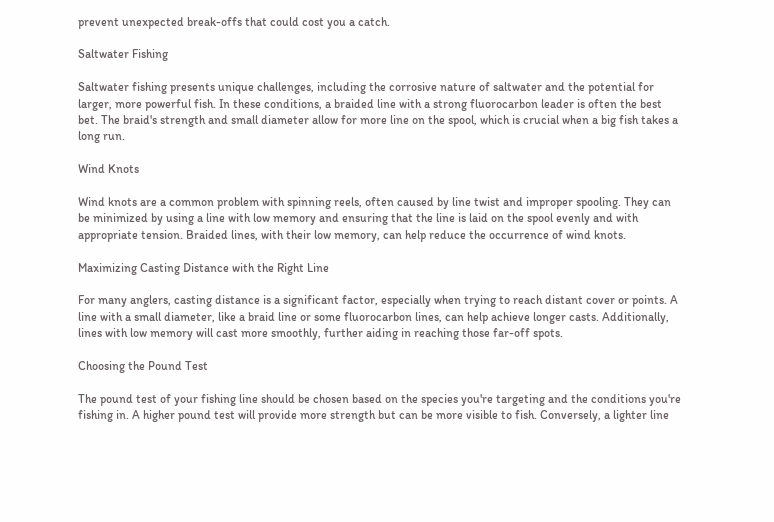prevent unexpected break-offs that could cost you a catch.

Saltwater Fishing

Saltwater fishing presents unique challenges, including the corrosive nature of saltwater and the potential for larger, more powerful fish. In these conditions, a braided line with a strong fluorocarbon leader is often the best bet. The braid's strength and small diameter allow for more line on the spool, which is crucial when a big fish takes a long run.

Wind Knots

Wind knots are a common problem with spinning reels, often caused by line twist and improper spooling. They can be minimized by using a line with low memory and ensuring that the line is laid on the spool evenly and with appropriate tension. Braided lines, with their low memory, can help reduce the occurrence of wind knots.

Maximizing Casting Distance with the Right Line

For many anglers, casting distance is a significant factor, especially when trying to reach distant cover or points. A line with a small diameter, like a braid line or some fluorocarbon lines, can help achieve longer casts. Additionally, lines with low memory will cast more smoothly, further aiding in reaching those far-off spots.

Choosing the Pound Test

The pound test of your fishing line should be chosen based on the species you're targeting and the conditions you're fishing in. A higher pound test will provide more strength but can be more visible to fish. Conversely, a lighter line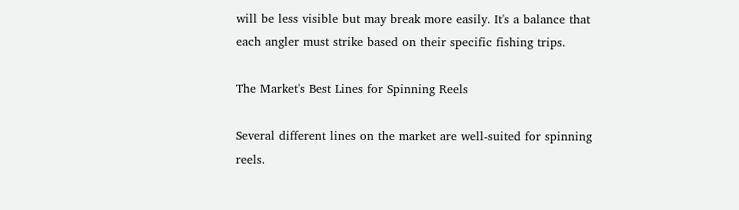will be less visible but may break more easily. It's a balance that each angler must strike based on their specific fishing trips.

The Market's Best Lines for Spinning Reels

Several different lines on the market are well-suited for spinning reels.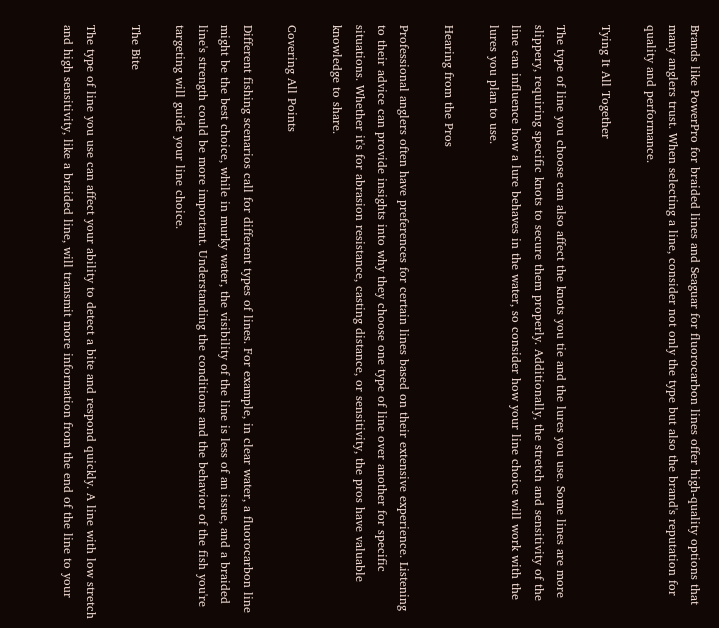Brands like PowerPro for braided lines and Seaguar for fluorocarbon lines offer high-quality options that many anglers trust. When selecting a line, consider not only the type but also the brand's reputation for quality and performance.

Tying It All Together

The type of line you choose can also affect the knots you tie and the lures you use. Some lines are more slippery, requiring specific knots to secure them properly. Additionally, the stretch and sensitivity of the line can influence how a lure behaves in the water, so consider how your line choice will work with the lures you plan to use.

Hearing from the Pros

Professional anglers often have preferences for certain lines based on their extensive experience. Listening to their advice can provide insights into why they choose one type of line over another for specific situations. Whether it's for abrasion resistance, casting distance, or sensitivity, the pros have valuable knowledge to share.

Covering All Points

Different fishing scenarios call for different types of lines. For example, in clear water, a fluorocarbon line might be the best choice, while in murky water, the visibility of the line is less of an issue, and a braided line's strength could be more important. Understanding the conditions and the behavior of the fish you're targeting will guide your line choice.

The Bite

The type of line you use can affect your ability to detect a bite and respond quickly. A line with low stretch and high sensitivity, like a braided line, will transmit more information from the end of the line to your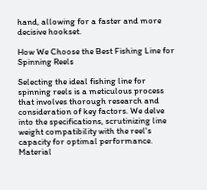hand, allowing for a faster and more decisive hookset.

How We Choose the Best Fishing Line for Spinning Reels

Selecting the ideal fishing line for spinning reels is a meticulous process that involves thorough research and consideration of key factors. We delve into the specifications, scrutinizing line weight compatibility with the reel's capacity for optimal performance. Material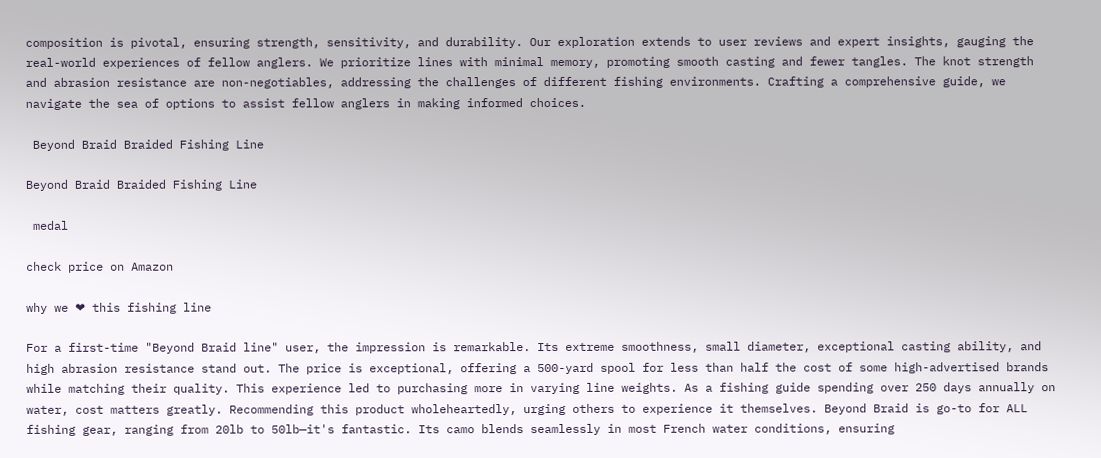composition is pivotal, ensuring strength, sensitivity, and durability. Our exploration extends to user reviews and expert insights, gauging the real-world experiences of fellow anglers. We prioritize lines with minimal memory, promoting smooth casting and fewer tangles. The knot strength and abrasion resistance are non-negotiables, addressing the challenges of different fishing environments. Crafting a comprehensive guide, we navigate the sea of options to assist fellow anglers in making informed choices.

 Beyond Braid Braided Fishing Line

Beyond Braid Braided Fishing Line

 medal

check price on Amazon

why we ❤ this fishing line

For a first-time "Beyond Braid line" user, the impression is remarkable. Its extreme smoothness, small diameter, exceptional casting ability, and high abrasion resistance stand out. The price is exceptional, offering a 500-yard spool for less than half the cost of some high-advertised brands while matching their quality. This experience led to purchasing more in varying line weights. As a fishing guide spending over 250 days annually on water, cost matters greatly. Recommending this product wholeheartedly, urging others to experience it themselves. Beyond Braid is go-to for ALL fishing gear, ranging from 20lb to 50lb—it's fantastic. Its camo blends seamlessly in most French water conditions, ensuring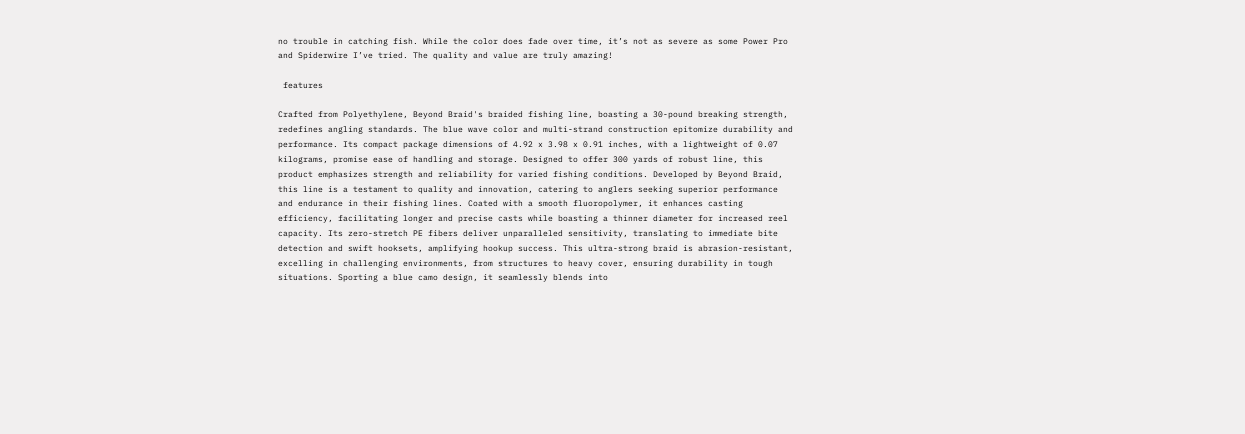no trouble in catching fish. While the color does fade over time, it’s not as severe as some Power Pro and Spiderwire I’ve tried. The quality and value are truly amazing!

 features

Crafted from Polyethylene, Beyond Braid's braided fishing line, boasting a 30-pound breaking strength, redefines angling standards. The blue wave color and multi-strand construction epitomize durability and performance. Its compact package dimensions of 4.92 x 3.98 x 0.91 inches, with a lightweight of 0.07 kilograms, promise ease of handling and storage. Designed to offer 300 yards of robust line, this product emphasizes strength and reliability for varied fishing conditions. Developed by Beyond Braid, this line is a testament to quality and innovation, catering to anglers seeking superior performance and endurance in their fishing lines. Coated with a smooth fluoropolymer, it enhances casting efficiency, facilitating longer and precise casts while boasting a thinner diameter for increased reel capacity. Its zero-stretch PE fibers deliver unparalleled sensitivity, translating to immediate bite detection and swift hooksets, amplifying hookup success. This ultra-strong braid is abrasion-resistant, excelling in challenging environments, from structures to heavy cover, ensuring durability in tough situations. Sporting a blue camo design, it seamlessly blends into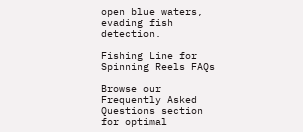open blue waters, evading fish detection.

Fishing Line for Spinning Reels FAQs

Browse our Frequently Asked Questions section for optimal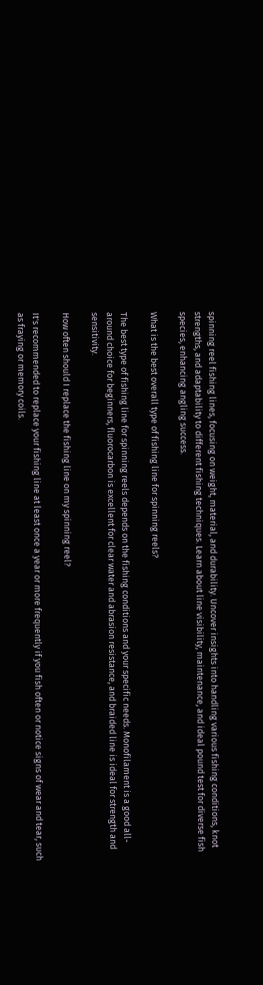spinning reel fishing lines, focusing on weight, material, and durability. Uncover insights into handling various fishing conditions, knot strengths, and adaptability to different fishing techniques. Learn about line visibility, maintenance, and ideal pound test for diverse fish species, enhancing angling success.

What is the best overall type of fishing line for spinning reels?

The best type of fishing line for spinning reels depends on the fishing conditions and your specific needs. Monofilament is a good all-around choice for beginners, fluorocarbon is excellent for clear water and abrasion resistance, and braided line is ideal for strength and sensitivity.

How often should I replace the fishing line on my spinning reel?

It's recommended to replace your fishing line at least once a year or more frequently if you fish often or notice signs of wear and tear, such as fraying or memory coils.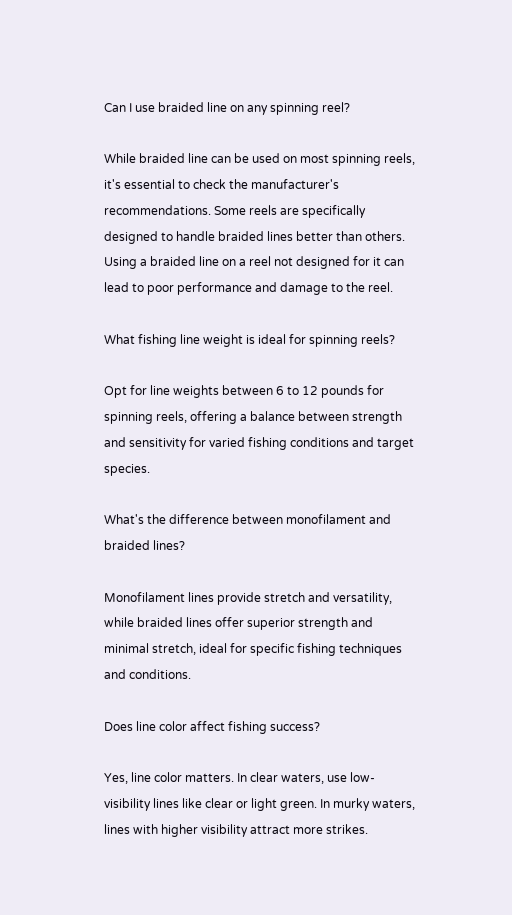Can I use braided line on any spinning reel?

While braided line can be used on most spinning reels, it's essential to check the manufacturer's recommendations. Some reels are specifically designed to handle braided lines better than others. Using a braided line on a reel not designed for it can lead to poor performance and damage to the reel.

What fishing line weight is ideal for spinning reels?

Opt for line weights between 6 to 12 pounds for spinning reels, offering a balance between strength and sensitivity for varied fishing conditions and target species.

What's the difference between monofilament and braided lines?

Monofilament lines provide stretch and versatility, while braided lines offer superior strength and minimal stretch, ideal for specific fishing techniques and conditions.

Does line color affect fishing success?

Yes, line color matters. In clear waters, use low-visibility lines like clear or light green. In murky waters, lines with higher visibility attract more strikes.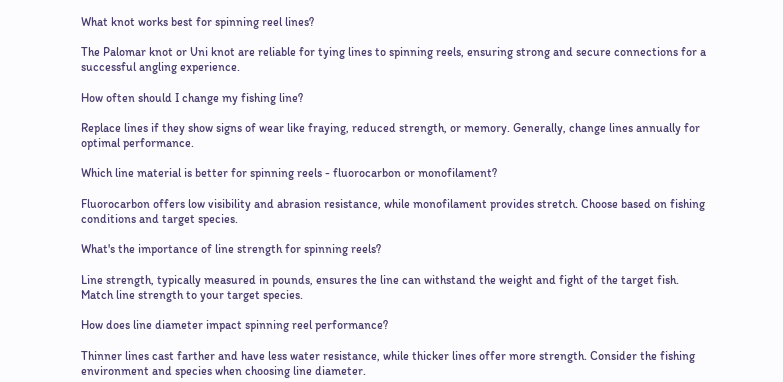What knot works best for spinning reel lines?

The Palomar knot or Uni knot are reliable for tying lines to spinning reels, ensuring strong and secure connections for a successful angling experience.

How often should I change my fishing line?

Replace lines if they show signs of wear like fraying, reduced strength, or memory. Generally, change lines annually for optimal performance.

Which line material is better for spinning reels - fluorocarbon or monofilament?

Fluorocarbon offers low visibility and abrasion resistance, while monofilament provides stretch. Choose based on fishing conditions and target species.

What's the importance of line strength for spinning reels?

Line strength, typically measured in pounds, ensures the line can withstand the weight and fight of the target fish. Match line strength to your target species.

How does line diameter impact spinning reel performance?

Thinner lines cast farther and have less water resistance, while thicker lines offer more strength. Consider the fishing environment and species when choosing line diameter.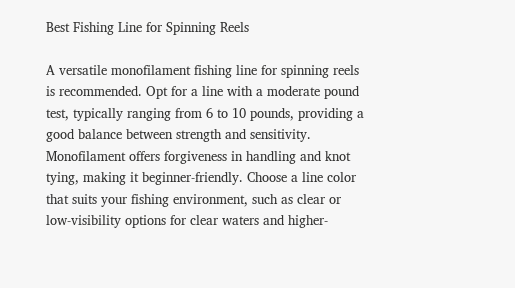Best Fishing Line for Spinning Reels

A versatile monofilament fishing line for spinning reels is recommended. Opt for a line with a moderate pound test, typically ranging from 6 to 10 pounds, providing a good balance between strength and sensitivity. Monofilament offers forgiveness in handling and knot tying, making it beginner-friendly. Choose a line color that suits your fishing environment, such as clear or low-visibility options for clear waters and higher-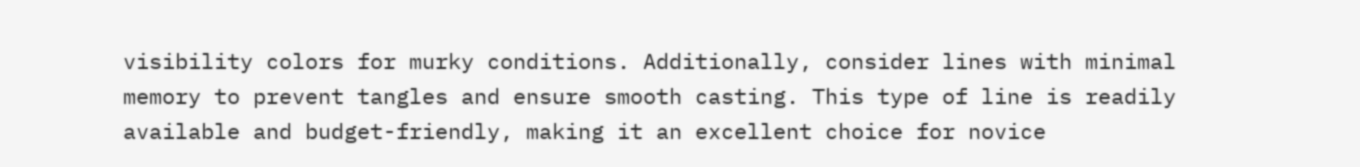visibility colors for murky conditions. Additionally, consider lines with minimal memory to prevent tangles and ensure smooth casting. This type of line is readily available and budget-friendly, making it an excellent choice for novice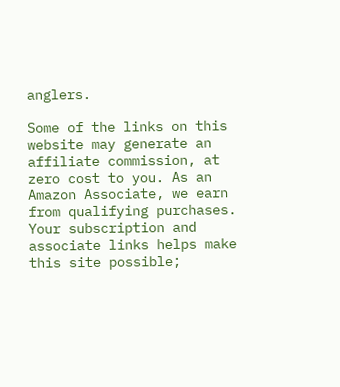anglers.

Some of the links on this website may generate an affiliate commission, at zero cost to you. As an Amazon Associate, we earn from qualifying purchases. Your subscription and associate links helps make this site possible;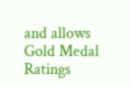and allows Gold Medal Ratings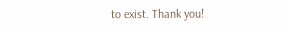to exist. Thank you!